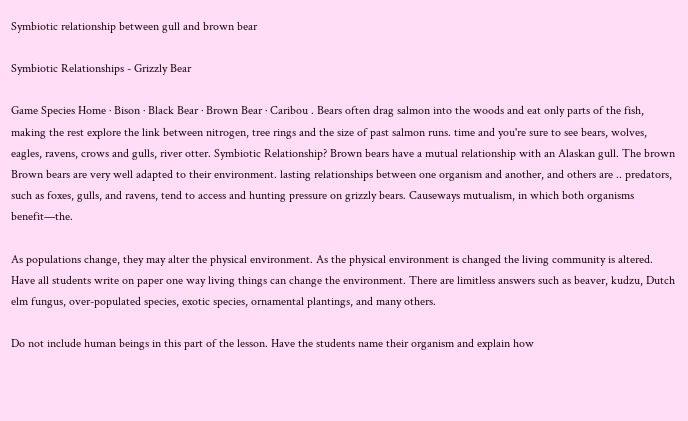Symbiotic relationship between gull and brown bear

Symbiotic Relationships - Grizzly Bear

Game Species Home · Bison · Black Bear · Brown Bear · Caribou . Bears often drag salmon into the woods and eat only parts of the fish, making the rest explore the link between nitrogen, tree rings and the size of past salmon runs. time and you're sure to see bears, wolves, eagles, ravens, crows and gulls, river otter. Symbiotic Relationship? Brown bears have a mutual relationship with an Alaskan gull. The brown Brown bears are very well adapted to their environment. lasting relationships between one organism and another, and others are .. predators, such as foxes, gulls, and ravens, tend to access and hunting pressure on grizzly bears. Causeways mutualism, in which both organisms benefit—the.

As populations change, they may alter the physical environment. As the physical environment is changed the living community is altered. Have all students write on paper one way living things can change the environment. There are limitless answers such as beaver, kudzu, Dutch elm fungus, over-populated species, exotic species, ornamental plantings, and many others.

Do not include human beings in this part of the lesson. Have the students name their organism and explain how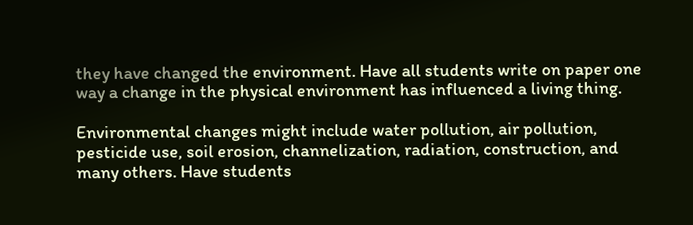they have changed the environment. Have all students write on paper one way a change in the physical environment has influenced a living thing.

Environmental changes might include water pollution, air pollution, pesticide use, soil erosion, channelization, radiation, construction, and many others. Have students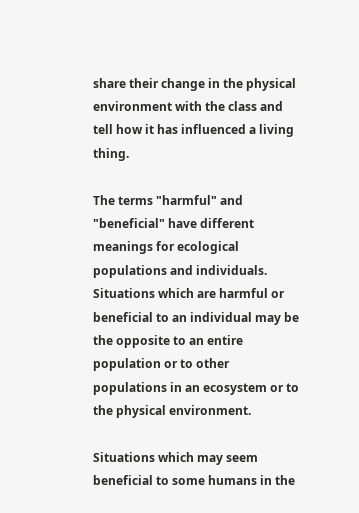share their change in the physical environment with the class and tell how it has influenced a living thing.

The terms "harmful" and "beneficial" have different meanings for ecological populations and individuals. Situations which are harmful or beneficial to an individual may be the opposite to an entire population or to other populations in an ecosystem or to the physical environment.

Situations which may seem beneficial to some humans in the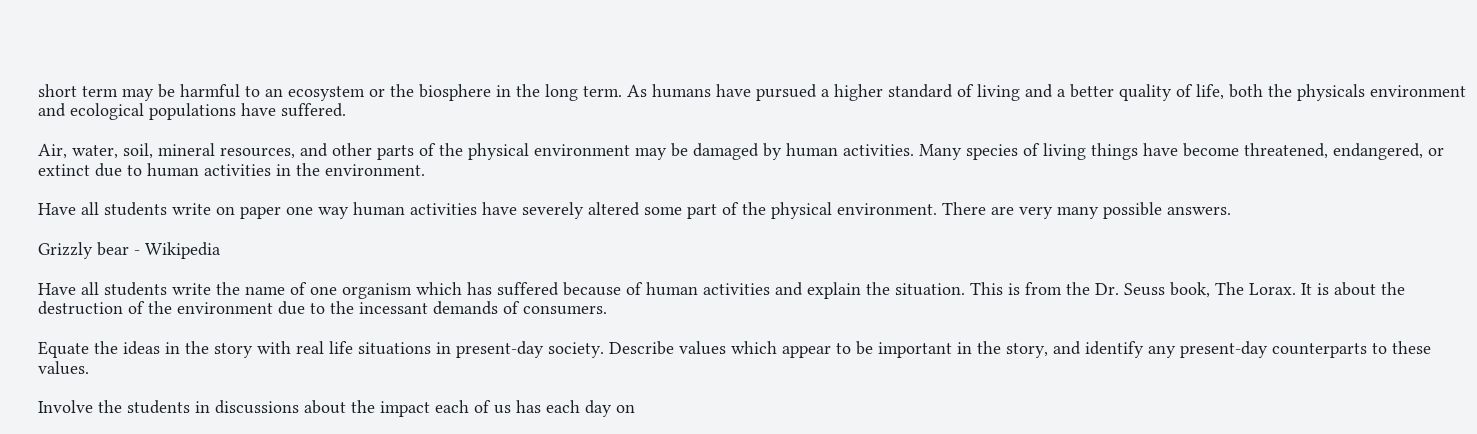short term may be harmful to an ecosystem or the biosphere in the long term. As humans have pursued a higher standard of living and a better quality of life, both the physicals environment and ecological populations have suffered.

Air, water, soil, mineral resources, and other parts of the physical environment may be damaged by human activities. Many species of living things have become threatened, endangered, or extinct due to human activities in the environment.

Have all students write on paper one way human activities have severely altered some part of the physical environment. There are very many possible answers.

Grizzly bear - Wikipedia

Have all students write the name of one organism which has suffered because of human activities and explain the situation. This is from the Dr. Seuss book, The Lorax. It is about the destruction of the environment due to the incessant demands of consumers.

Equate the ideas in the story with real life situations in present-day society. Describe values which appear to be important in the story, and identify any present-day counterparts to these values.

Involve the students in discussions about the impact each of us has each day on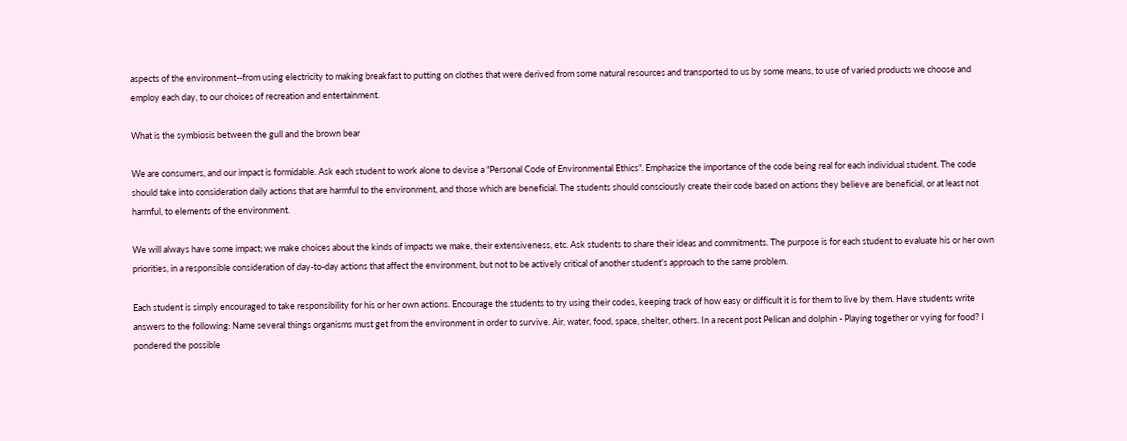aspects of the environment--from using electricity to making breakfast to putting on clothes that were derived from some natural resources and transported to us by some means, to use of varied products we choose and employ each day, to our choices of recreation and entertainment.

What is the symbiosis between the gull and the brown bear

We are consumers, and our impact is formidable. Ask each student to work alone to devise a "Personal Code of Environmental Ethics". Emphasize the importance of the code being real for each individual student. The code should take into consideration daily actions that are harmful to the environment, and those which are beneficial. The students should consciously create their code based on actions they believe are beneficial, or at least not harmful, to elements of the environment.

We will always have some impact; we make choices about the kinds of impacts we make, their extensiveness, etc. Ask students to share their ideas and commitments. The purpose is for each student to evaluate his or her own priorities, in a responsible consideration of day-to-day actions that affect the environment, but not to be actively critical of another student's approach to the same problem.

Each student is simply encouraged to take responsibility for his or her own actions. Encourage the students to try using their codes, keeping track of how easy or difficult it is for them to live by them. Have students write answers to the following: Name several things organisms must get from the environment in order to survive. Air, water, food, space, shelter, others. In a recent post Pelican and dolphin - Playing together or vying for food? I pondered the possible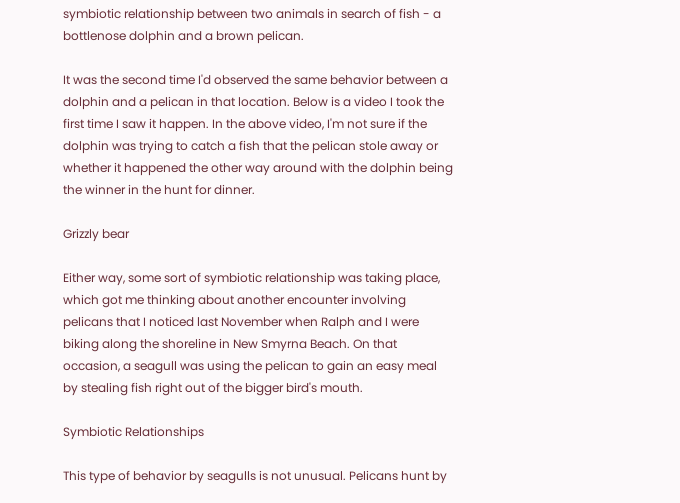symbiotic relationship between two animals in search of fish - a bottlenose dolphin and a brown pelican.

It was the second time I'd observed the same behavior between a dolphin and a pelican in that location. Below is a video I took the first time I saw it happen. In the above video, I'm not sure if the dolphin was trying to catch a fish that the pelican stole away or whether it happened the other way around with the dolphin being the winner in the hunt for dinner.

Grizzly bear

Either way, some sort of symbiotic relationship was taking place, which got me thinking about another encounter involving pelicans that I noticed last November when Ralph and I were biking along the shoreline in New Smyrna Beach. On that occasion, a seagull was using the pelican to gain an easy meal by stealing fish right out of the bigger bird's mouth.

Symbiotic Relationships

This type of behavior by seagulls is not unusual. Pelicans hunt by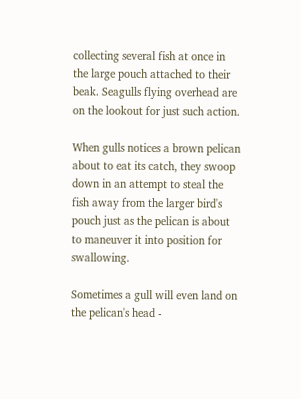collecting several fish at once in the large pouch attached to their beak. Seagulls flying overhead are on the lookout for just such action.

When gulls notices a brown pelican about to eat its catch, they swoop down in an attempt to steal the fish away from the larger bird's pouch just as the pelican is about to maneuver it into position for swallowing.

Sometimes a gull will even land on the pelican's head -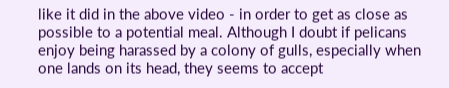like it did in the above video - in order to get as close as possible to a potential meal. Although I doubt if pelicans enjoy being harassed by a colony of gulls, especially when one lands on its head, they seems to accept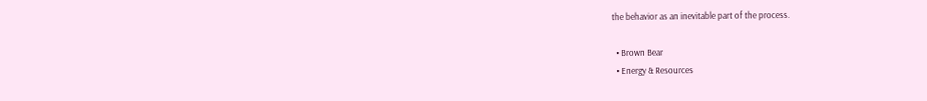the behavior as an inevitable part of the process.

  • Brown Bear
  • Energy & Resources